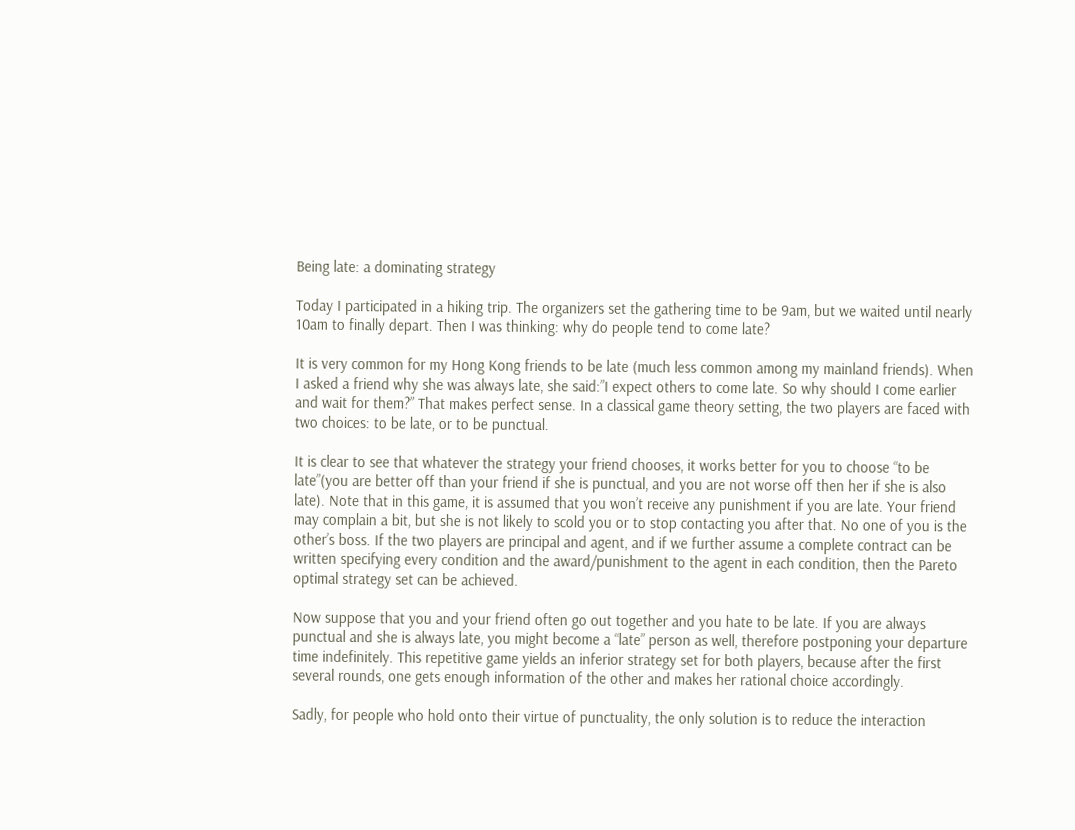Being late: a dominating strategy

Today I participated in a hiking trip. The organizers set the gathering time to be 9am, but we waited until nearly 10am to finally depart. Then I was thinking: why do people tend to come late?

It is very common for my Hong Kong friends to be late (much less common among my mainland friends). When I asked a friend why she was always late, she said:”I expect others to come late. So why should I come earlier and wait for them?” That makes perfect sense. In a classical game theory setting, the two players are faced with two choices: to be late, or to be punctual.

It is clear to see that whatever the strategy your friend chooses, it works better for you to choose “to be late”(you are better off than your friend if she is punctual, and you are not worse off then her if she is also late). Note that in this game, it is assumed that you won’t receive any punishment if you are late. Your friend may complain a bit, but she is not likely to scold you or to stop contacting you after that. No one of you is the other’s boss. If the two players are principal and agent, and if we further assume a complete contract can be written specifying every condition and the award/punishment to the agent in each condition, then the Pareto optimal strategy set can be achieved.

Now suppose that you and your friend often go out together and you hate to be late. If you are always punctual and she is always late, you might become a “late” person as well, therefore postponing your departure time indefinitely. This repetitive game yields an inferior strategy set for both players, because after the first several rounds, one gets enough information of the other and makes her rational choice accordingly.

Sadly, for people who hold onto their virtue of punctuality, the only solution is to reduce the interaction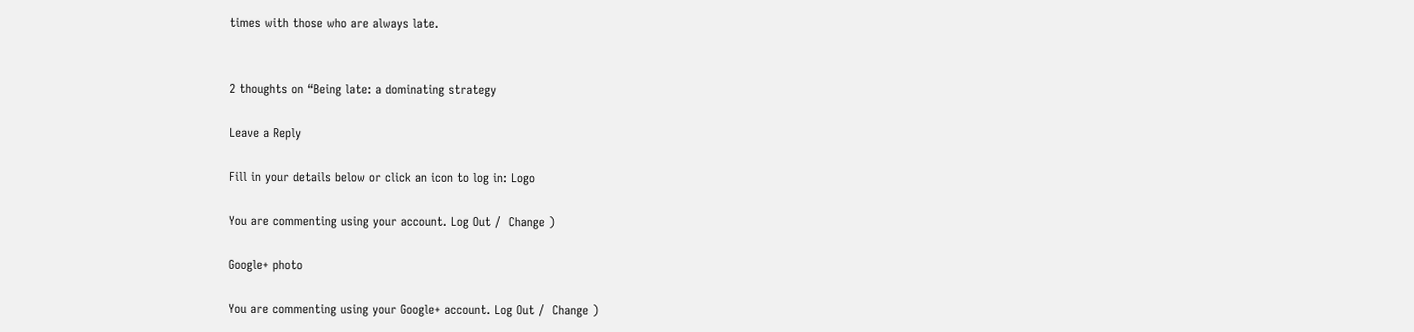times with those who are always late.


2 thoughts on “Being late: a dominating strategy

Leave a Reply

Fill in your details below or click an icon to log in: Logo

You are commenting using your account. Log Out /  Change )

Google+ photo

You are commenting using your Google+ account. Log Out /  Change )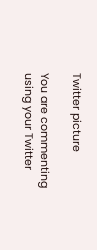Twitter picture

You are commenting using your Twitter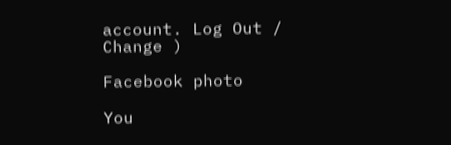account. Log Out /  Change )

Facebook photo

You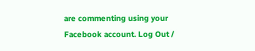are commenting using your Facebook account. Log Out /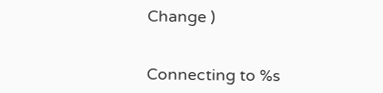Change )


Connecting to %s